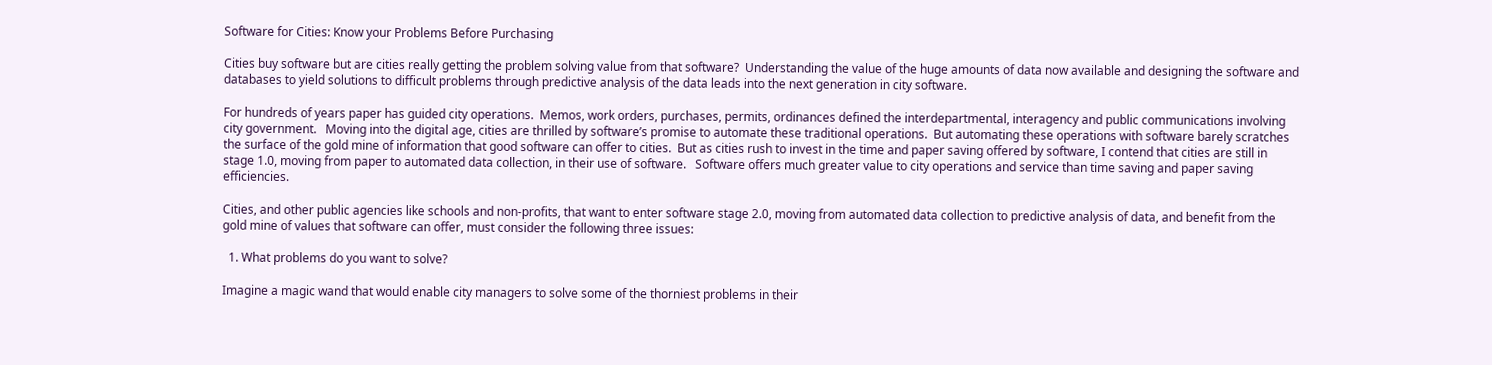Software for Cities: Know your Problems Before Purchasing

Cities buy software but are cities really getting the problem solving value from that software?  Understanding the value of the huge amounts of data now available and designing the software and databases to yield solutions to difficult problems through predictive analysis of the data leads into the next generation in city software.

For hundreds of years paper has guided city operations.  Memos, work orders, purchases, permits, ordinances defined the interdepartmental, interagency and public communications involving city government.   Moving into the digital age, cities are thrilled by software’s promise to automate these traditional operations.  But automating these operations with software barely scratches the surface of the gold mine of information that good software can offer to cities.  But as cities rush to invest in the time and paper saving offered by software, I contend that cities are still in stage 1.0, moving from paper to automated data collection, in their use of software.   Software offers much greater value to city operations and service than time saving and paper saving efficiencies.

Cities, and other public agencies like schools and non-profits, that want to enter software stage 2.0, moving from automated data collection to predictive analysis of data, and benefit from the gold mine of values that software can offer, must consider the following three issues:

  1. What problems do you want to solve?

Imagine a magic wand that would enable city managers to solve some of the thorniest problems in their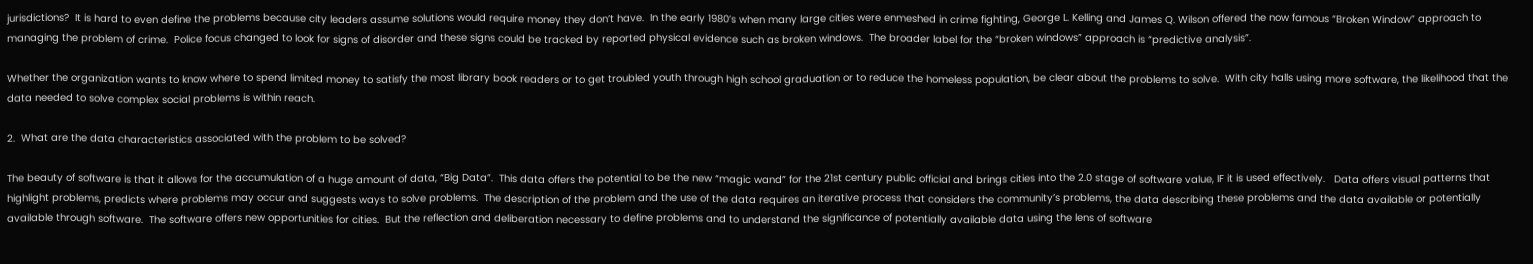jurisdictions?  It is hard to even define the problems because city leaders assume solutions would require money they don’t have.  In the early 1980’s when many large cities were enmeshed in crime fighting, George L. Kelling and James Q. Wilson offered the now famous “Broken Window” approach to managing the problem of crime.  Police focus changed to look for signs of disorder and these signs could be tracked by reported physical evidence such as broken windows.  The broader label for the “broken windows” approach is “predictive analysis”.

Whether the organization wants to know where to spend limited money to satisfy the most library book readers or to get troubled youth through high school graduation or to reduce the homeless population, be clear about the problems to solve.  With city halls using more software, the likelihood that the data needed to solve complex social problems is within reach.

2.  What are the data characteristics associated with the problem to be solved?

The beauty of software is that it allows for the accumulation of a huge amount of data, “Big Data”.  This data offers the potential to be the new “magic wand” for the 21st century public official and brings cities into the 2.0 stage of software value, IF it is used effectively.   Data offers visual patterns that highlight problems, predicts where problems may occur and suggests ways to solve problems.  The description of the problem and the use of the data requires an iterative process that considers the community’s problems, the data describing these problems and the data available or potentially available through software.  The software offers new opportunities for cities.  But the reflection and deliberation necessary to define problems and to understand the significance of potentially available data using the lens of software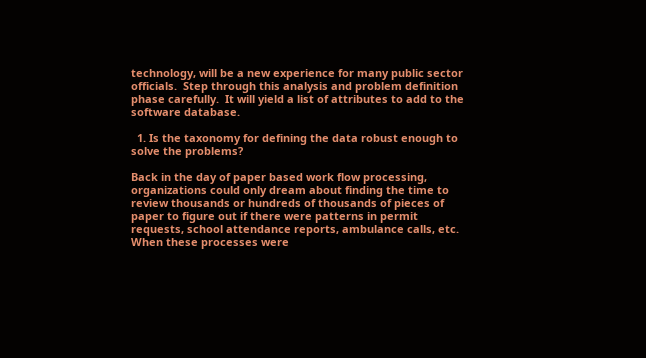technology, will be a new experience for many public sector officials.  Step through this analysis and problem definition phase carefully.  It will yield a list of attributes to add to the software database.

  1. Is the taxonomy for defining the data robust enough to solve the problems?

Back in the day of paper based work flow processing, organizations could only dream about finding the time to review thousands or hundreds of thousands of pieces of paper to figure out if there were patterns in permit requests, school attendance reports, ambulance calls, etc.  When these processes were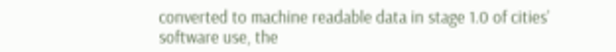converted to machine readable data in stage 1.0 of cities’ software use, the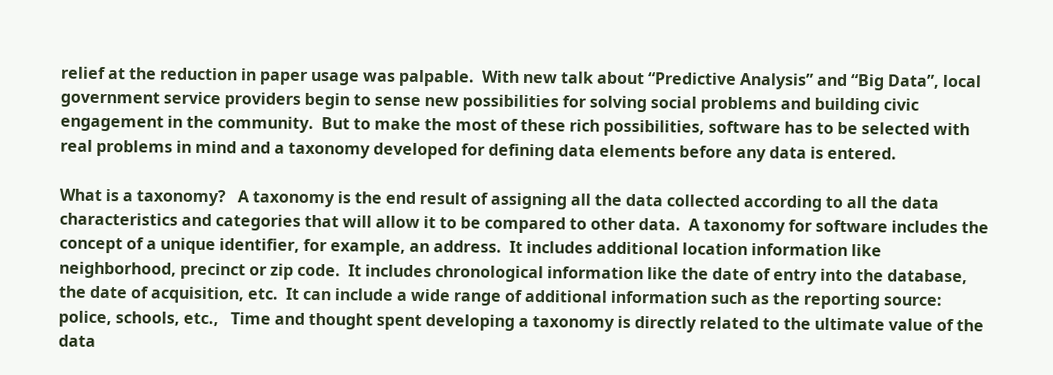relief at the reduction in paper usage was palpable.  With new talk about “Predictive Analysis” and “Big Data”, local government service providers begin to sense new possibilities for solving social problems and building civic engagement in the community.  But to make the most of these rich possibilities, software has to be selected with real problems in mind and a taxonomy developed for defining data elements before any data is entered.

What is a taxonomy?   A taxonomy is the end result of assigning all the data collected according to all the data characteristics and categories that will allow it to be compared to other data.  A taxonomy for software includes the concept of a unique identifier, for example, an address.  It includes additional location information like neighborhood, precinct or zip code.  It includes chronological information like the date of entry into the database, the date of acquisition, etc.  It can include a wide range of additional information such as the reporting source:  police, schools, etc.,   Time and thought spent developing a taxonomy is directly related to the ultimate value of the data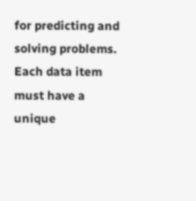for predicting and solving problems.  Each data item must have a unique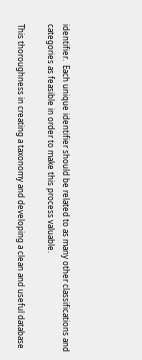identifier.  Each unique identifier should be related to as many other classifications and categories as feasible in order to make this process valuable.

This thoroughness in creating a taxonomy and developing a clean and useful database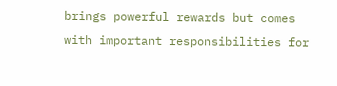brings powerful rewards but comes with important responsibilities for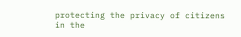protecting the privacy of citizens in the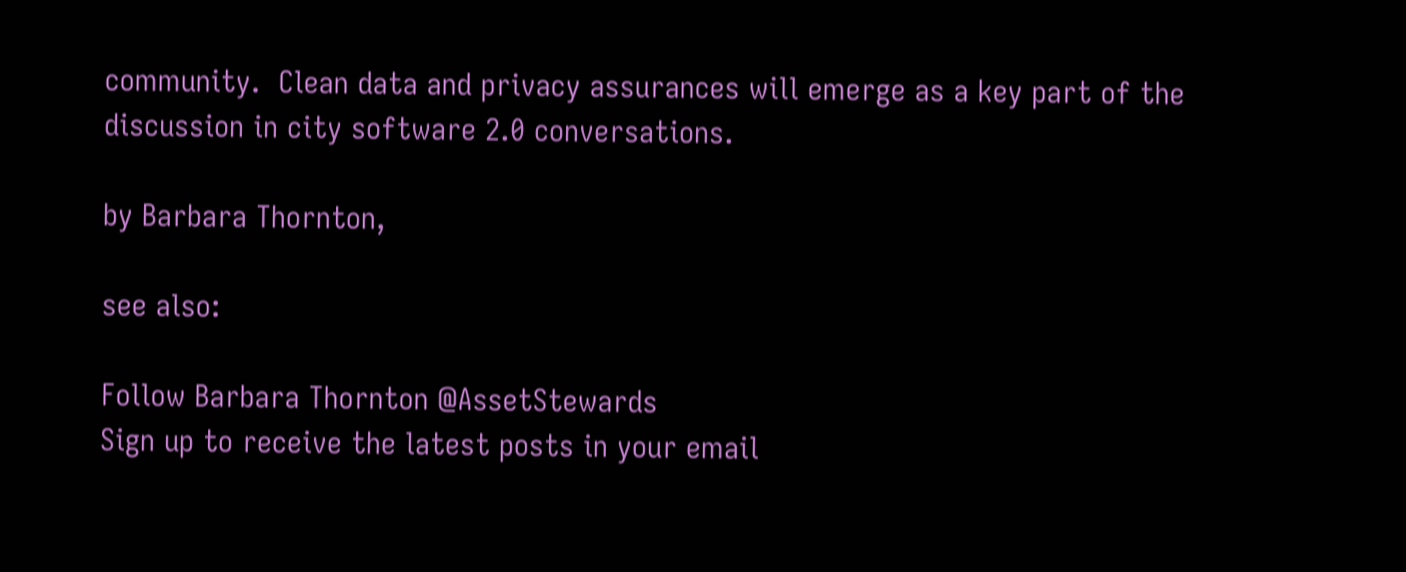community.  Clean data and privacy assurances will emerge as a key part of the discussion in city software 2.0 conversations.

by Barbara Thornton,

see also:

Follow Barbara Thornton @AssetStewards
Sign up to receive the latest posts in your email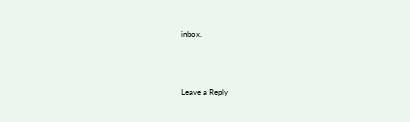inbox.



Leave a Reply